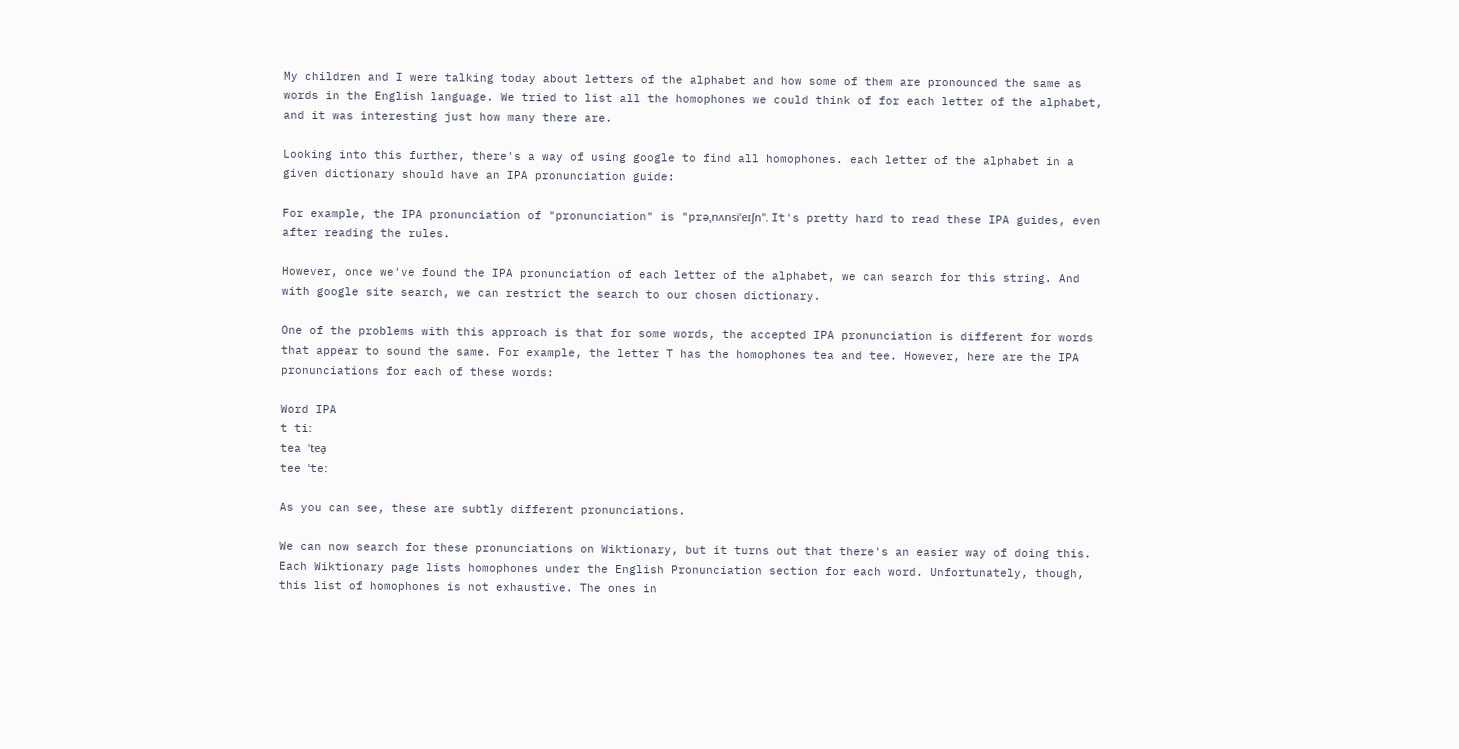My children and I were talking today about letters of the alphabet and how some of them are pronounced the same as words in the English language. We tried to list all the homophones we could think of for each letter of the alphabet, and it was interesting just how many there are.

Looking into this further, there's a way of using google to find all homophones. each letter of the alphabet in a given dictionary should have an IPA pronunciation guide:

For example, the IPA pronunciation of "pronunciation" is "prəˌnʌnsiˈeɪʃn". It's pretty hard to read these IPA guides, even after reading the rules.

However, once we've found the IPA pronunciation of each letter of the alphabet, we can search for this string. And with google site search, we can restrict the search to our chosen dictionary.

One of the problems with this approach is that for some words, the accepted IPA pronunciation is different for words that appear to sound the same. For example, the letter T has the homophones tea and tee. However, here are the IPA pronunciations for each of these words:

Word IPA
t tiː
tea ˈtea̝
tee ˈteː

As you can see, these are subtly different pronunciations.

We can now search for these pronunciations on Wiktionary, but it turns out that there's an easier way of doing this. Each Wiktionary page lists homophones under the English Pronunciation section for each word. Unfortunately, though, this list of homophones is not exhaustive. The ones in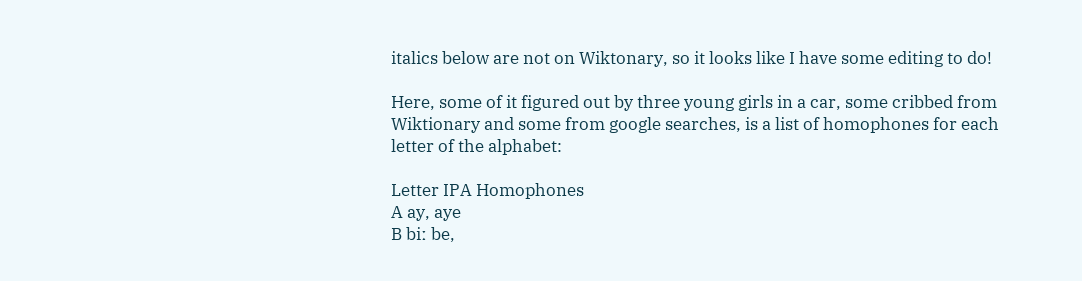italics below are not on Wiktonary, so it looks like I have some editing to do!

Here, some of it figured out by three young girls in a car, some cribbed from Wiktionary and some from google searches, is a list of homophones for each letter of the alphabet:

Letter IPA Homophones
A ay, aye
B biː be,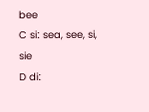bee
C siː sea, see, si, sie
D diː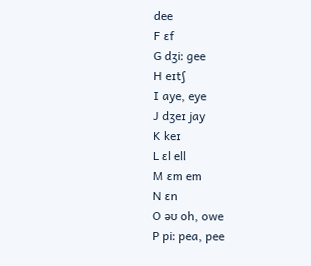dee
F ɛf
G dʒiː gee
H eɪtʃ
I aye, eye
J dʒeɪ jay
K keɪ
L ɛl ell
M ɛm em
N ɛn
O əʊ oh, owe
P piː pea, pee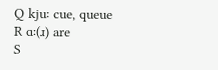Q kjuː cue, queue
R ɑː(ɹ) are
S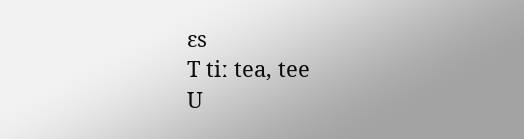ɛs
T tiː tea, tee
U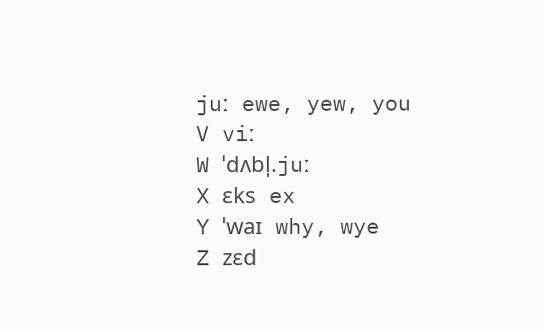juː ewe, yew, you
V viː
W ˈdʌbl̩.juː
X ɛks ex
Y ˈwaɪ why, wye
Z zɛd